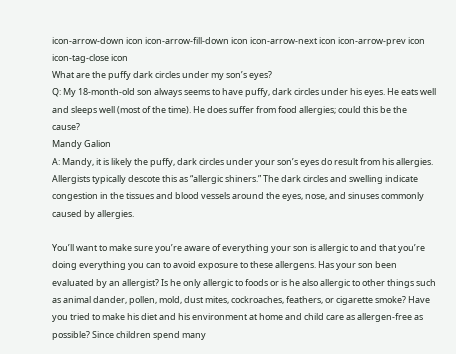icon-arrow-down icon icon-arrow-fill-down icon icon-arrow-next icon icon-arrow-prev icon icon-tag-close icon
What are the puffy dark circles under my son’s eyes?
Q: My 18-month-old son always seems to have puffy, dark circles under his eyes. He eats well and sleeps well (most of the time). He does suffer from food allergies; could this be the cause?
Mandy Galion
A: Mandy, it is likely the puffy, dark circles under your son’s eyes do result from his allergies. Allergists typically descote this as “allergic shiners.” The dark circles and swelling indicate congestion in the tissues and blood vessels around the eyes, nose, and sinuses commonly caused by allergies.

You’ll want to make sure you’re aware of everything your son is allergic to and that you’re doing everything you can to avoid exposure to these allergens. Has your son been evaluated by an allergist? Is he only allergic to foods or is he also allergic to other things such as animal dander, pollen, mold, dust mites, cockroaches, feathers, or cigarette smoke? Have you tried to make his diet and his environment at home and child care as allergen-free as possible? Since children spend many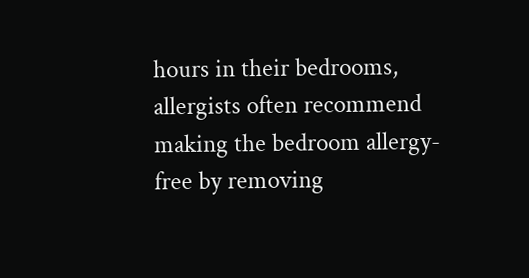hours in their bedrooms, allergists often recommend making the bedroom allergy-free by removing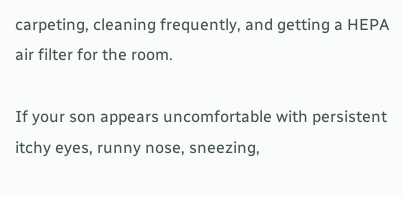carpeting, cleaning frequently, and getting a HEPA air filter for the room.

If your son appears uncomfortable with persistent itchy eyes, runny nose, sneezing,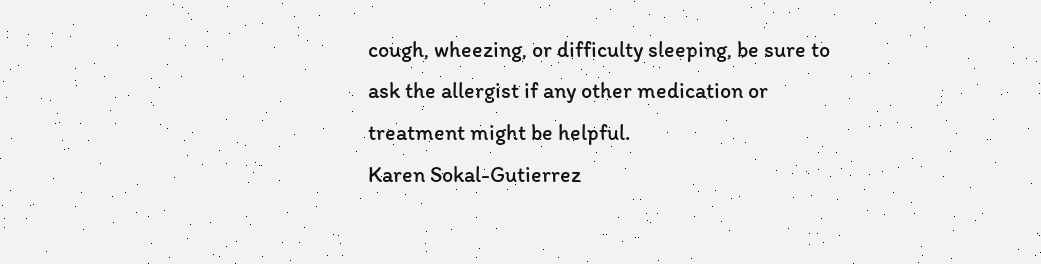cough, wheezing, or difficulty sleeping, be sure to ask the allergist if any other medication or treatment might be helpful.
Karen Sokal-Gutierrez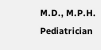M.D., M.P.H. Pediatrician